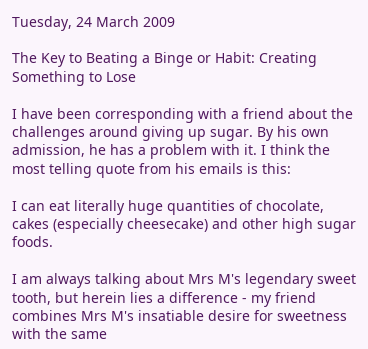Tuesday, 24 March 2009

The Key to Beating a Binge or Habit: Creating Something to Lose

I have been corresponding with a friend about the challenges around giving up sugar. By his own admission, he has a problem with it. I think the most telling quote from his emails is this:

I can eat literally huge quantities of chocolate, cakes (especially cheesecake) and other high sugar foods.

I am always talking about Mrs M's legendary sweet tooth, but herein lies a difference - my friend combines Mrs M's insatiable desire for sweetness with the same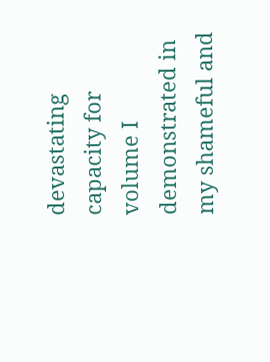devastating capacity for volume I demonstrated in my shameful and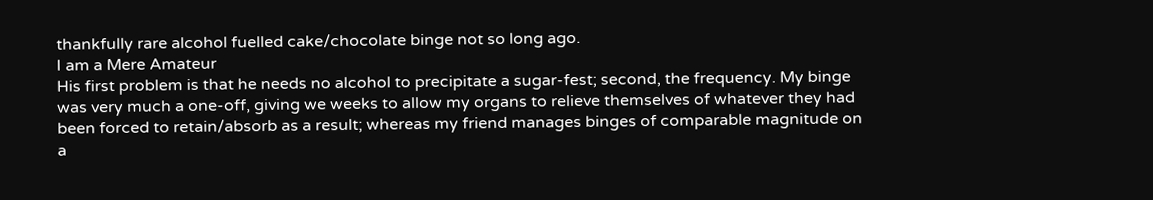thankfully rare alcohol fuelled cake/chocolate binge not so long ago.
I am a Mere Amateur
His first problem is that he needs no alcohol to precipitate a sugar-fest; second, the frequency. My binge was very much a one-off, giving we weeks to allow my organs to relieve themselves of whatever they had been forced to retain/absorb as a result; whereas my friend manages binges of comparable magnitude on a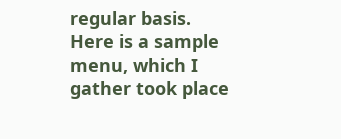regular basis. Here is a sample menu, which I gather took place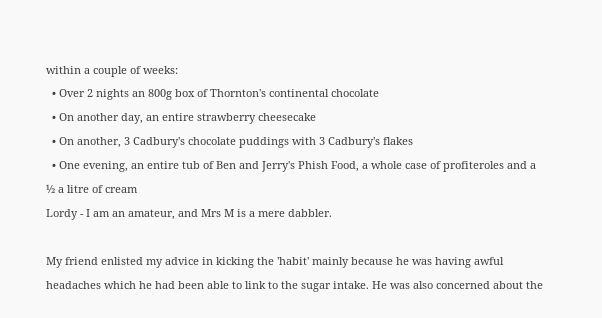within a couple of weeks:
  • Over 2 nights an 800g box of Thornton's continental chocolate
  • On another day, an entire strawberry cheesecake
  • On another, 3 Cadbury's chocolate puddings with 3 Cadbury's flakes
  • One evening, an entire tub of Ben and Jerry's Phish Food, a whole case of profiteroles and a ½ a litre of cream
Lordy - I am an amateur, and Mrs M is a mere dabbler.

My friend enlisted my advice in kicking the 'habit' mainly because he was having awful headaches which he had been able to link to the sugar intake. He was also concerned about the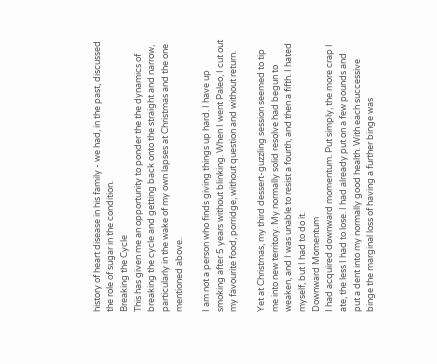history of heart disease in his family - we had, in the past, discussed the role of sugar in the condition.
Breaking the Cycle
This has given me an opportunity to ponder the the dynamics of breaking the cycle and getting back onto the straight and narrow, particularly in the wake of my own lapses at Christmas and the one mentioned above.

I am not a person who finds giving things up hard. I have up smoking after 5 years without blinking. When I went Paleo, I cut out my favourite food, porridge, without question and without return.

Yet at Christmas, my third dessert-guzzling session seemed to tip me into new territory. My normally solid resolve had begun to weaken, and I was unable to resist a fourth, and then a fifth. I hated myself, but I had to do it.
Downward Momentum
I had acquired downward momentum. Put simply, the more crap I ate, the less I had to lose. I had already put on a few pounds and put a dent into my normally good health. With each successive binge the marginal loss of having a further binge was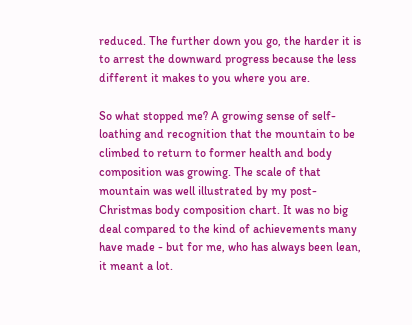reduced. The further down you go, the harder it is to arrest the downward progress because the less different it makes to you where you are.

So what stopped me? A growing sense of self-loathing and recognition that the mountain to be climbed to return to former health and body composition was growing. The scale of that mountain was well illustrated by my post-Christmas body composition chart. It was no big deal compared to the kind of achievements many have made - but for me, who has always been lean, it meant a lot.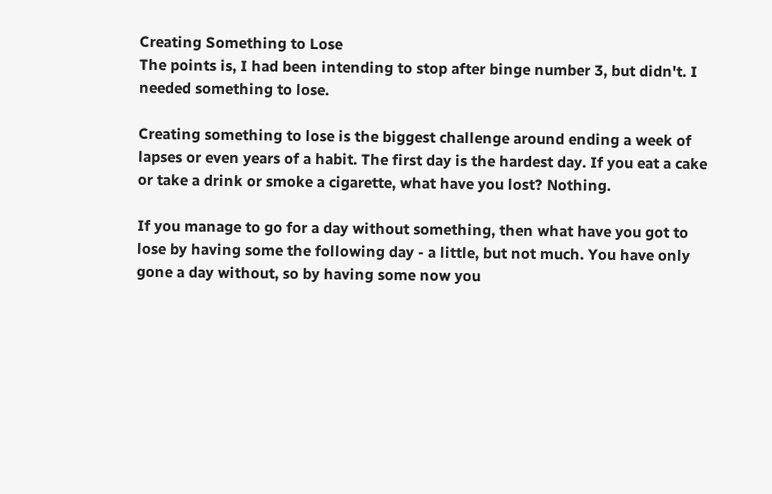Creating Something to Lose
The points is, I had been intending to stop after binge number 3, but didn't. I needed something to lose.

Creating something to lose is the biggest challenge around ending a week of lapses or even years of a habit. The first day is the hardest day. If you eat a cake or take a drink or smoke a cigarette, what have you lost? Nothing.

If you manage to go for a day without something, then what have you got to lose by having some the following day - a little, but not much. You have only gone a day without, so by having some now you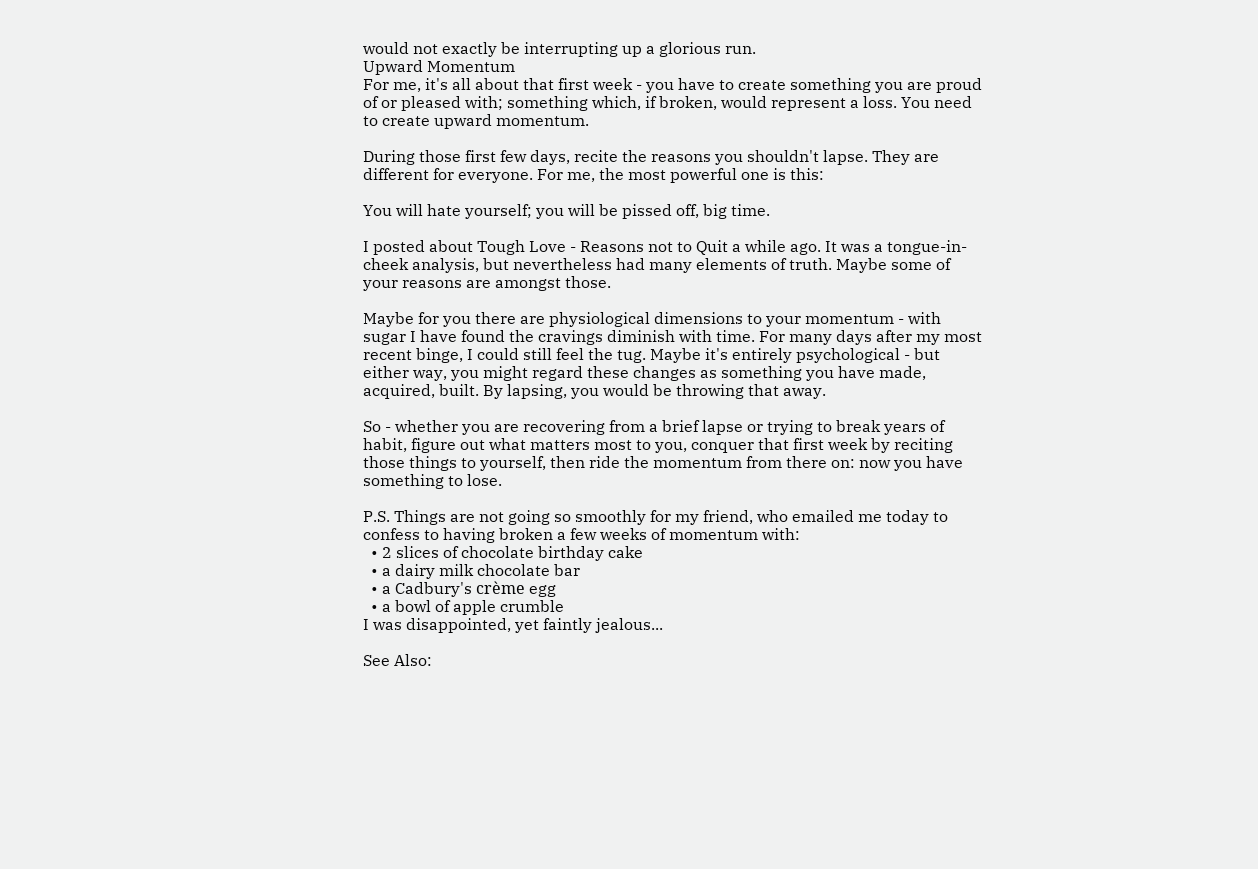would not exactly be interrupting up a glorious run.
Upward Momentum
For me, it's all about that first week - you have to create something you are proud of or pleased with; something which, if broken, would represent a loss. You need to create upward momentum.

During those first few days, recite the reasons you shouldn't lapse. They are different for everyone. For me, the most powerful one is this:

You will hate yourself; you will be pissed off, big time.

I posted about Tough Love - Reasons not to Quit a while ago. It was a tongue-in-cheek analysis, but nevertheless had many elements of truth. Maybe some of your reasons are amongst those.

Maybe for you there are physiological dimensions to your momentum - with sugar I have found the cravings diminish with time. For many days after my most recent binge, I could still feel the tug. Maybe it's entirely psychological - but either way, you might regard these changes as something you have made, acquired, built. By lapsing, you would be throwing that away.

So - whether you are recovering from a brief lapse or trying to break years of habit, figure out what matters most to you, conquer that first week by reciting those things to yourself, then ride the momentum from there on: now you have something to lose.

P.S. Things are not going so smoothly for my friend, who emailed me today to confess to having broken a few weeks of momentum with:
  • 2 slices of chocolate birthday cake
  • a dairy milk chocolate bar
  • a Cadbury's crème egg
  • a bowl of apple crumble
I was disappointed, yet faintly jealous...

See Also: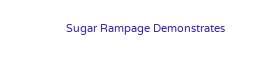Sugar Rampage Demonstrates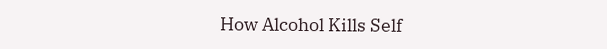How Alcohol Kills Self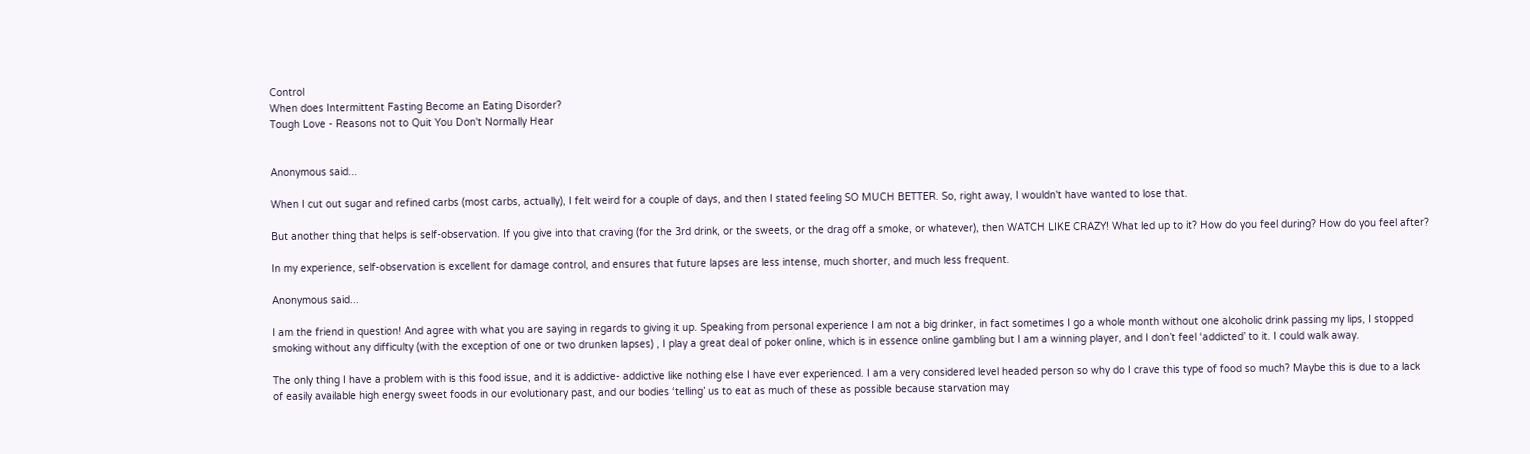Control
When does Intermittent Fasting Become an Eating Disorder?
Tough Love - Reasons not to Quit You Don't Normally Hear


Anonymous said...

When I cut out sugar and refined carbs (most carbs, actually), I felt weird for a couple of days, and then I stated feeling SO MUCH BETTER. So, right away, I wouldn't have wanted to lose that.

But another thing that helps is self-observation. If you give into that craving (for the 3rd drink, or the sweets, or the drag off a smoke, or whatever), then WATCH LIKE CRAZY! What led up to it? How do you feel during? How do you feel after?

In my experience, self-observation is excellent for damage control, and ensures that future lapses are less intense, much shorter, and much less frequent.

Anonymous said...

I am the friend in question! And agree with what you are saying in regards to giving it up. Speaking from personal experience I am not a big drinker, in fact sometimes I go a whole month without one alcoholic drink passing my lips, I stopped smoking without any difficulty (with the exception of one or two drunken lapses) , I play a great deal of poker online, which is in essence online gambling but I am a winning player, and I don’t feel ‘addicted’ to it. I could walk away.

The only thing I have a problem with is this food issue, and it is addictive- addictive like nothing else I have ever experienced. I am a very considered level headed person so why do I crave this type of food so much? Maybe this is due to a lack of easily available high energy sweet foods in our evolutionary past, and our bodies ‘telling’ us to eat as much of these as possible because starvation may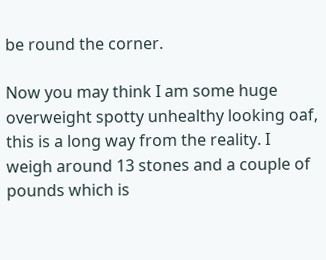be round the corner.

Now you may think I am some huge overweight spotty unhealthy looking oaf, this is a long way from the reality. I weigh around 13 stones and a couple of pounds which is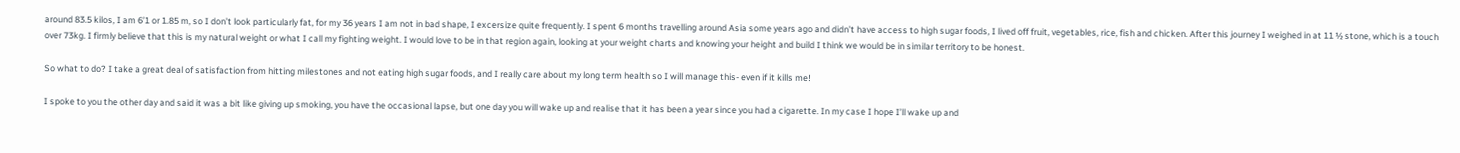around 83.5 kilos, I am 6’1 or 1.85 m, so I don’t look particularly fat, for my 36 years I am not in bad shape, I excersize quite frequently. I spent 6 months travelling around Asia some years ago and didn’t have access to high sugar foods, I lived off fruit, vegetables, rice, fish and chicken. After this journey I weighed in at 11 ½ stone, which is a touch over 73kg. I firmly believe that this is my natural weight or what I call my fighting weight. I would love to be in that region again, looking at your weight charts and knowing your height and build I think we would be in similar territory to be honest.

So what to do? I take a great deal of satisfaction from hitting milestones and not eating high sugar foods, and I really care about my long term health so I will manage this- even if it kills me!

I spoke to you the other day and said it was a bit like giving up smoking, you have the occasional lapse, but one day you will wake up and realise that it has been a year since you had a cigarette. In my case I hope I’ll wake up and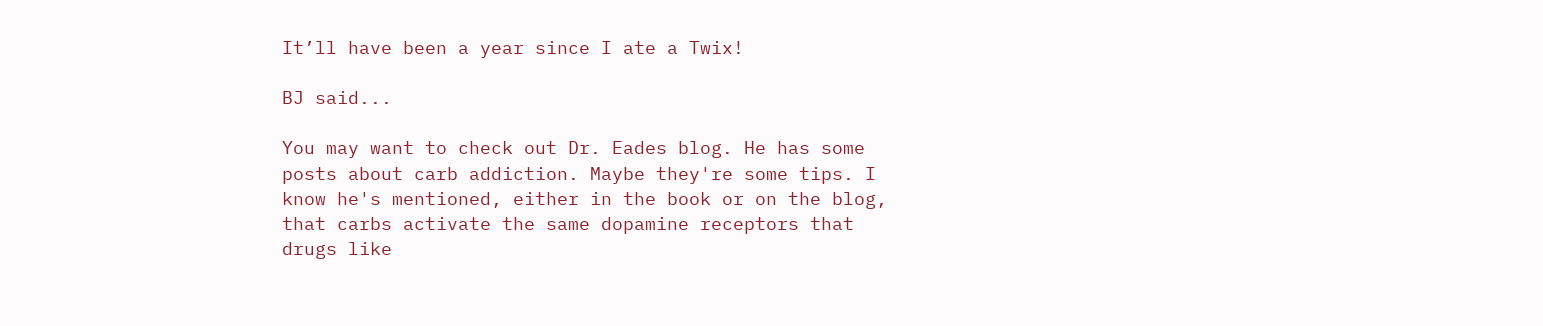It’ll have been a year since I ate a Twix!

BJ said...

You may want to check out Dr. Eades blog. He has some posts about carb addiction. Maybe they're some tips. I know he's mentioned, either in the book or on the blog, that carbs activate the same dopamine receptors that drugs like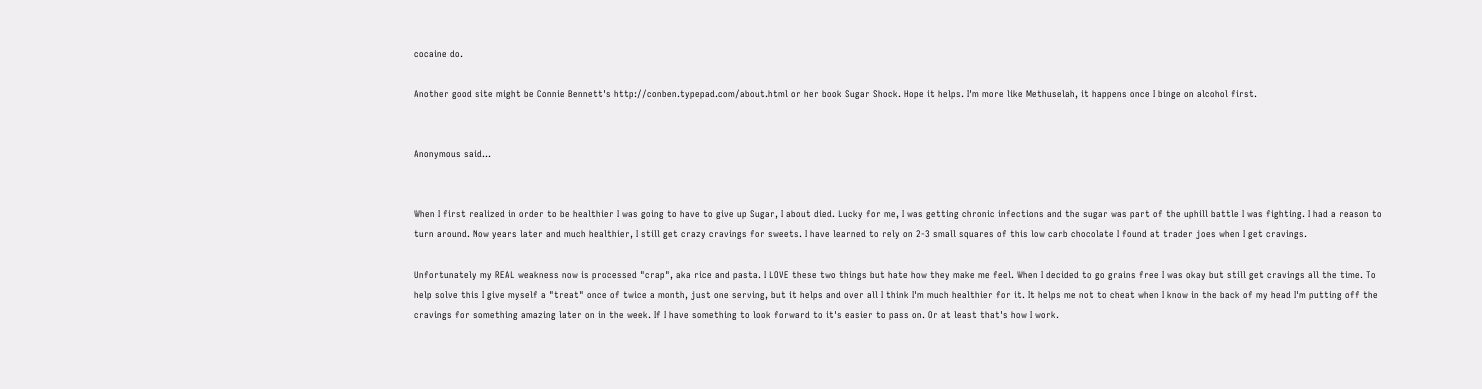cocaine do.

Another good site might be Connie Bennett's http://conben.typepad.com/about.html or her book Sugar Shock. Hope it helps. I'm more like Methuselah, it happens once I binge on alcohol first.


Anonymous said...


When I first realized in order to be healthier I was going to have to give up Sugar, I about died. Lucky for me, I was getting chronic infections and the sugar was part of the uphill battle I was fighting. I had a reason to turn around. Now years later and much healthier, I still get crazy cravings for sweets. I have learned to rely on 2-3 small squares of this low carb chocolate I found at trader joes when I get cravings.

Unfortunately my REAL weakness now is processed "crap", aka rice and pasta. I LOVE these two things but hate how they make me feel. When I decided to go grains free I was okay but still get cravings all the time. To help solve this I give myself a "treat" once of twice a month, just one serving, but it helps and over all I think I'm much healthier for it. It helps me not to cheat when I know in the back of my head I'm putting off the cravings for something amazing later on in the week. If I have something to look forward to it's easier to pass on. Or at least that's how I work.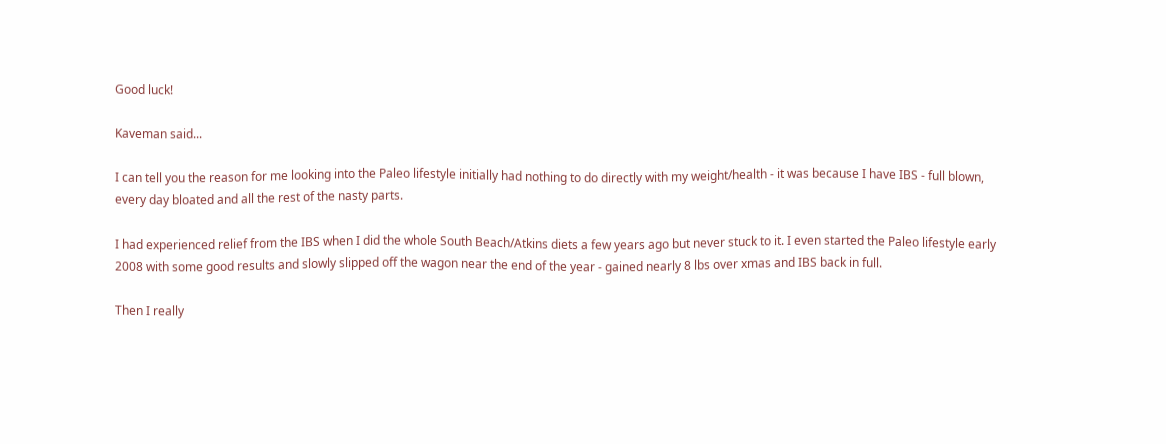Good luck!

Kaveman said...

I can tell you the reason for me looking into the Paleo lifestyle initially had nothing to do directly with my weight/health - it was because I have IBS - full blown, every day bloated and all the rest of the nasty parts.

I had experienced relief from the IBS when I did the whole South Beach/Atkins diets a few years ago but never stuck to it. I even started the Paleo lifestyle early 2008 with some good results and slowly slipped off the wagon near the end of the year - gained nearly 8 lbs over xmas and IBS back in full.

Then I really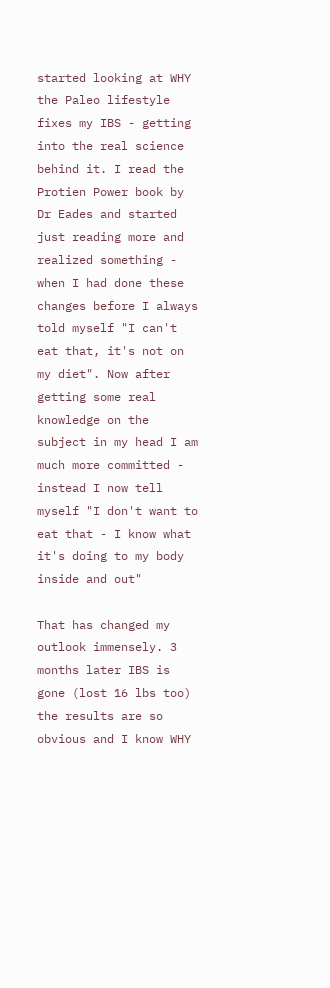started looking at WHY the Paleo lifestyle fixes my IBS - getting into the real science behind it. I read the Protien Power book by Dr Eades and started just reading more and realized something - when I had done these changes before I always told myself "I can't eat that, it's not on my diet". Now after getting some real knowledge on the subject in my head I am much more committed - instead I now tell myself "I don't want to eat that - I know what it's doing to my body inside and out"

That has changed my outlook immensely. 3 months later IBS is gone (lost 16 lbs too) the results are so obvious and I know WHY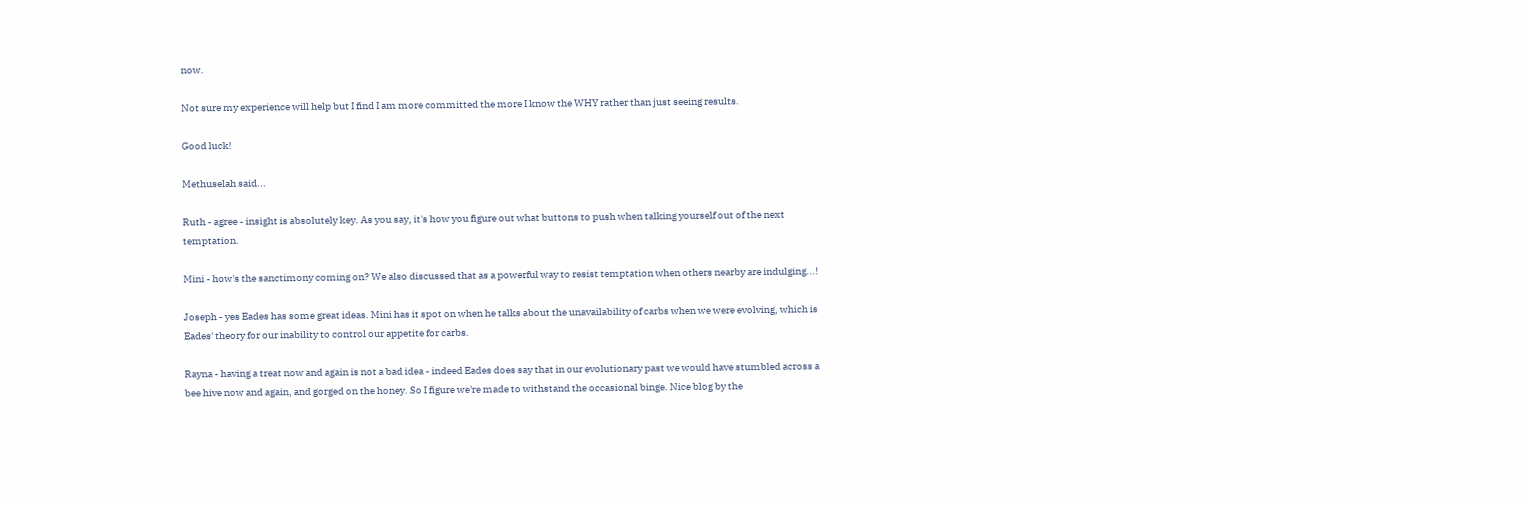now.

Not sure my experience will help but I find I am more committed the more I know the WHY rather than just seeing results.

Good luck!

Methuselah said...

Ruth - agree - insight is absolutely key. As you say, it's how you figure out what buttons to push when talking yourself out of the next temptation.

Mini - how's the sanctimony coming on? We also discussed that as a powerful way to resist temptation when others nearby are indulging...!

Joseph - yes Eades has some great ideas. Mini has it spot on when he talks about the unavailability of carbs when we were evolving, which is Eades' theory for our inability to control our appetite for carbs.

Rayna - having a treat now and again is not a bad idea - indeed Eades does say that in our evolutionary past we would have stumbled across a bee hive now and again, and gorged on the honey. So I figure we're made to withstand the occasional binge. Nice blog by the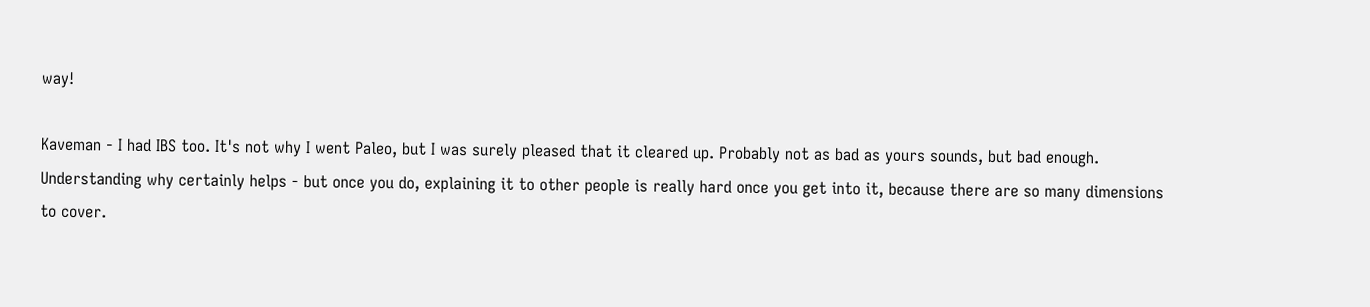way!

Kaveman - I had IBS too. It's not why I went Paleo, but I was surely pleased that it cleared up. Probably not as bad as yours sounds, but bad enough. Understanding why certainly helps - but once you do, explaining it to other people is really hard once you get into it, because there are so many dimensions to cover.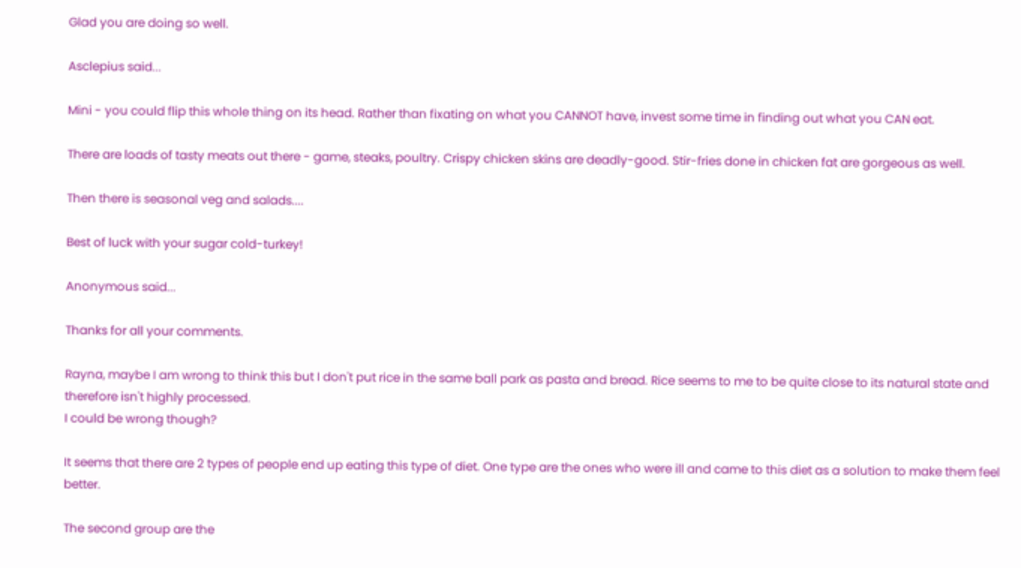Glad you are doing so well.

Asclepius said...

Mini - you could flip this whole thing on its head. Rather than fixating on what you CANNOT have, invest some time in finding out what you CAN eat.

There are loads of tasty meats out there - game, steaks, poultry. Crispy chicken skins are deadly-good. Stir-fries done in chicken fat are gorgeous as well.

Then there is seasonal veg and salads....

Best of luck with your sugar cold-turkey!

Anonymous said...

Thanks for all your comments.

Rayna, maybe I am wrong to think this but I don't put rice in the same ball park as pasta and bread. Rice seems to me to be quite close to its natural state and therefore isn't highly processed.
I could be wrong though?

It seems that there are 2 types of people end up eating this type of diet. One type are the ones who were ill and came to this diet as a solution to make them feel better.

The second group are the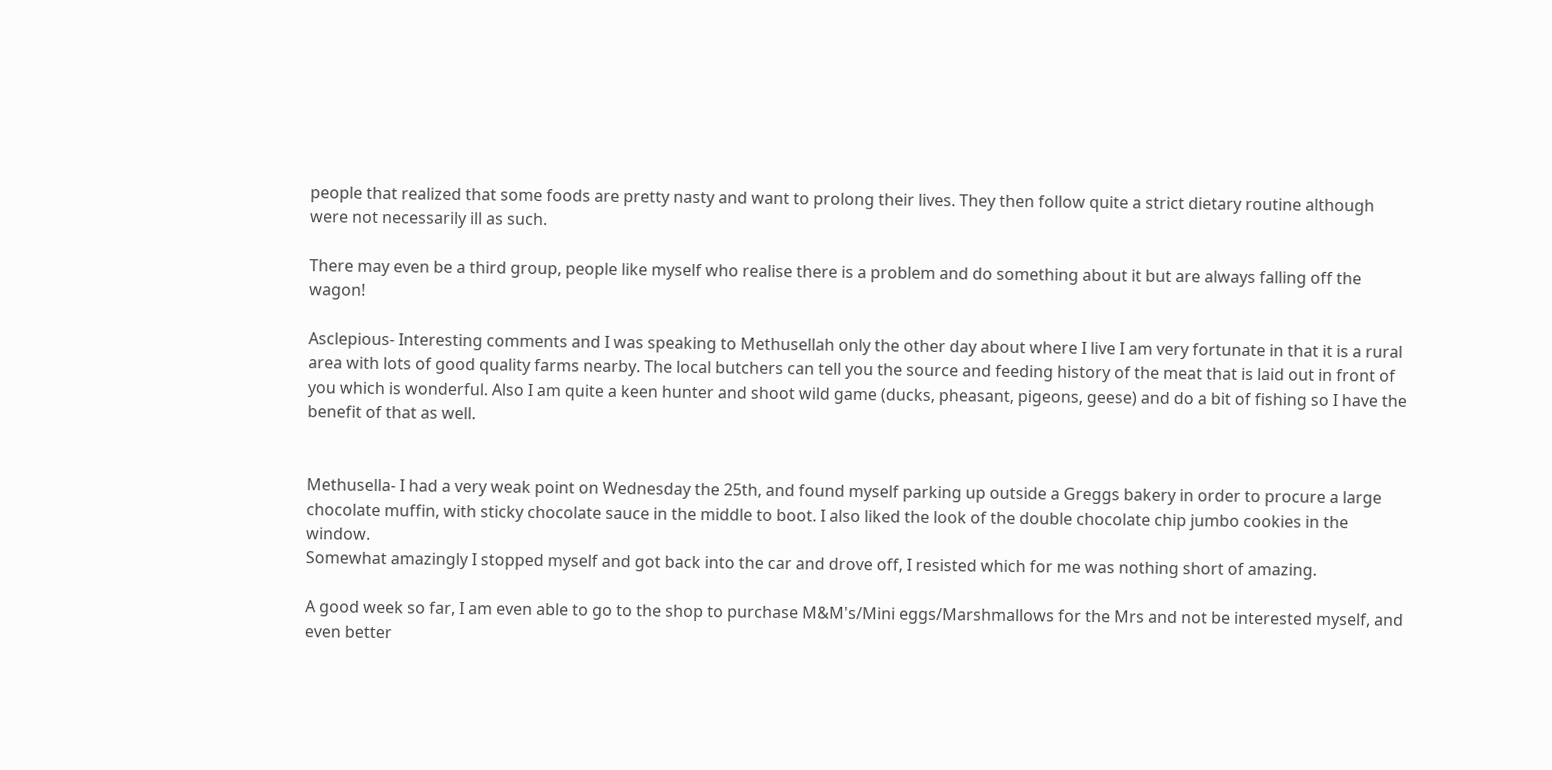people that realized that some foods are pretty nasty and want to prolong their lives. They then follow quite a strict dietary routine although were not necessarily ill as such.

There may even be a third group, people like myself who realise there is a problem and do something about it but are always falling off the wagon!

Asclepious- Interesting comments and I was speaking to Methusellah only the other day about where I live I am very fortunate in that it is a rural area with lots of good quality farms nearby. The local butchers can tell you the source and feeding history of the meat that is laid out in front of you which is wonderful. Also I am quite a keen hunter and shoot wild game (ducks, pheasant, pigeons, geese) and do a bit of fishing so I have the benefit of that as well.


Methusella- I had a very weak point on Wednesday the 25th, and found myself parking up outside a Greggs bakery in order to procure a large chocolate muffin, with sticky chocolate sauce in the middle to boot. I also liked the look of the double chocolate chip jumbo cookies in the window.
Somewhat amazingly I stopped myself and got back into the car and drove off, I resisted which for me was nothing short of amazing.

A good week so far, I am even able to go to the shop to purchase M&M's/Mini eggs/Marshmallows for the Mrs and not be interested myself, and even better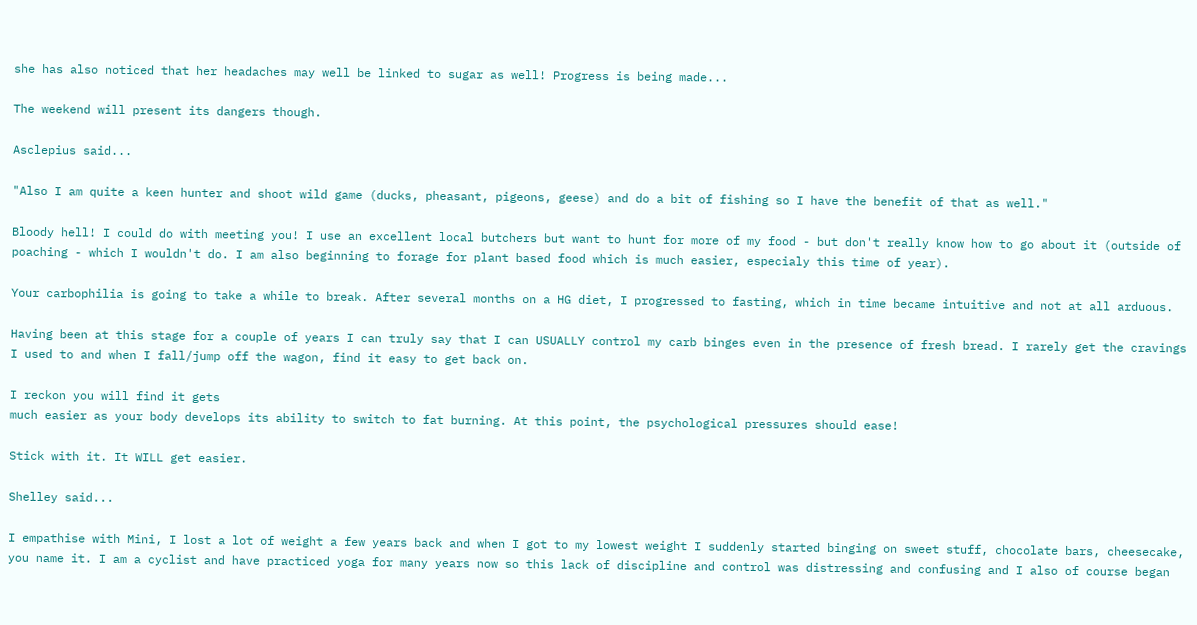she has also noticed that her headaches may well be linked to sugar as well! Progress is being made...

The weekend will present its dangers though.

Asclepius said...

"Also I am quite a keen hunter and shoot wild game (ducks, pheasant, pigeons, geese) and do a bit of fishing so I have the benefit of that as well."

Bloody hell! I could do with meeting you! I use an excellent local butchers but want to hunt for more of my food - but don't really know how to go about it (outside of poaching - which I wouldn't do. I am also beginning to forage for plant based food which is much easier, especialy this time of year).

Your carbophilia is going to take a while to break. After several months on a HG diet, I progressed to fasting, which in time became intuitive and not at all arduous.

Having been at this stage for a couple of years I can truly say that I can USUALLY control my carb binges even in the presence of fresh bread. I rarely get the cravings I used to and when I fall/jump off the wagon, find it easy to get back on.

I reckon you will find it gets
much easier as your body develops its ability to switch to fat burning. At this point, the psychological pressures should ease!

Stick with it. It WILL get easier.

Shelley said...

I empathise with Mini, I lost a lot of weight a few years back and when I got to my lowest weight I suddenly started binging on sweet stuff, chocolate bars, cheesecake, you name it. I am a cyclist and have practiced yoga for many years now so this lack of discipline and control was distressing and confusing and I also of course began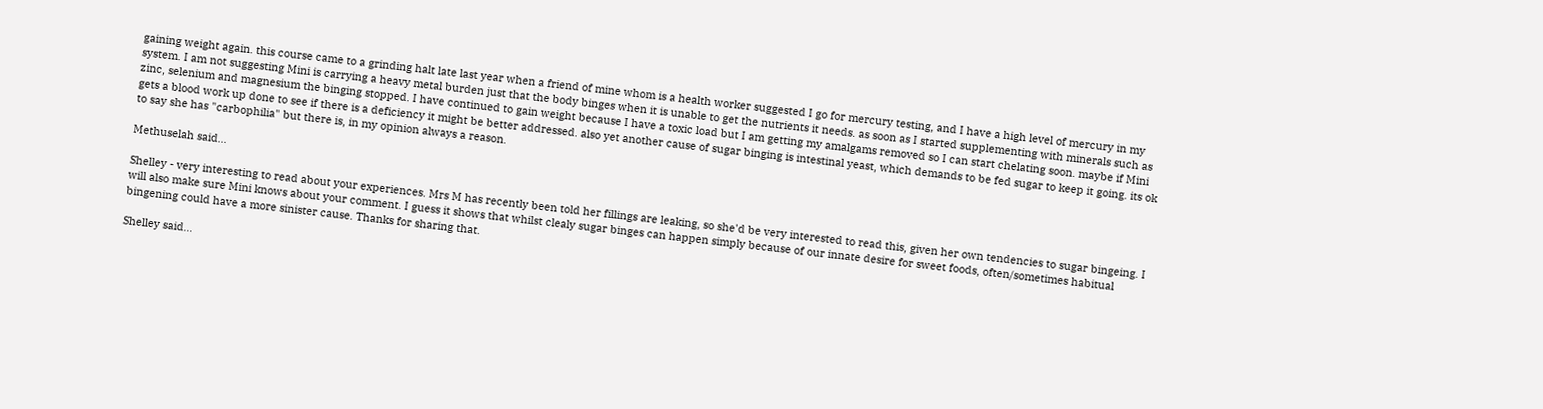gaining weight again. this course came to a grinding halt late last year when a friend of mine whom is a health worker suggested I go for mercury testing, and I have a high level of mercury in my system. I am not suggesting Mini is carrying a heavy metal burden just that the body binges when it is unable to get the nutrients it needs. as soon as I started supplementing with minerals such as zinc, selenium and magnesium the binging stopped. I have continued to gain weight because I have a toxic load but I am getting my amalgams removed so I can start chelating soon. maybe if Mini gets a blood work up done to see if there is a deficiency it might be better addressed. also yet another cause of sugar binging is intestinal yeast, which demands to be fed sugar to keep it going. its ok to say she has "carbophilia" but there is, in my opinion always a reason.

Methuselah said...

Shelley - very interesting to read about your experiences. Mrs M has recently been told her fillings are leaking, so she'd be very interested to read this, given her own tendencies to sugar bingeing. I will also make sure Mini knows about your comment. I guess it shows that whilst clealy sugar binges can happen simply because of our innate desire for sweet foods, often/sometimes habitual bingening could have a more sinister cause. Thanks for sharing that.

Shelley said...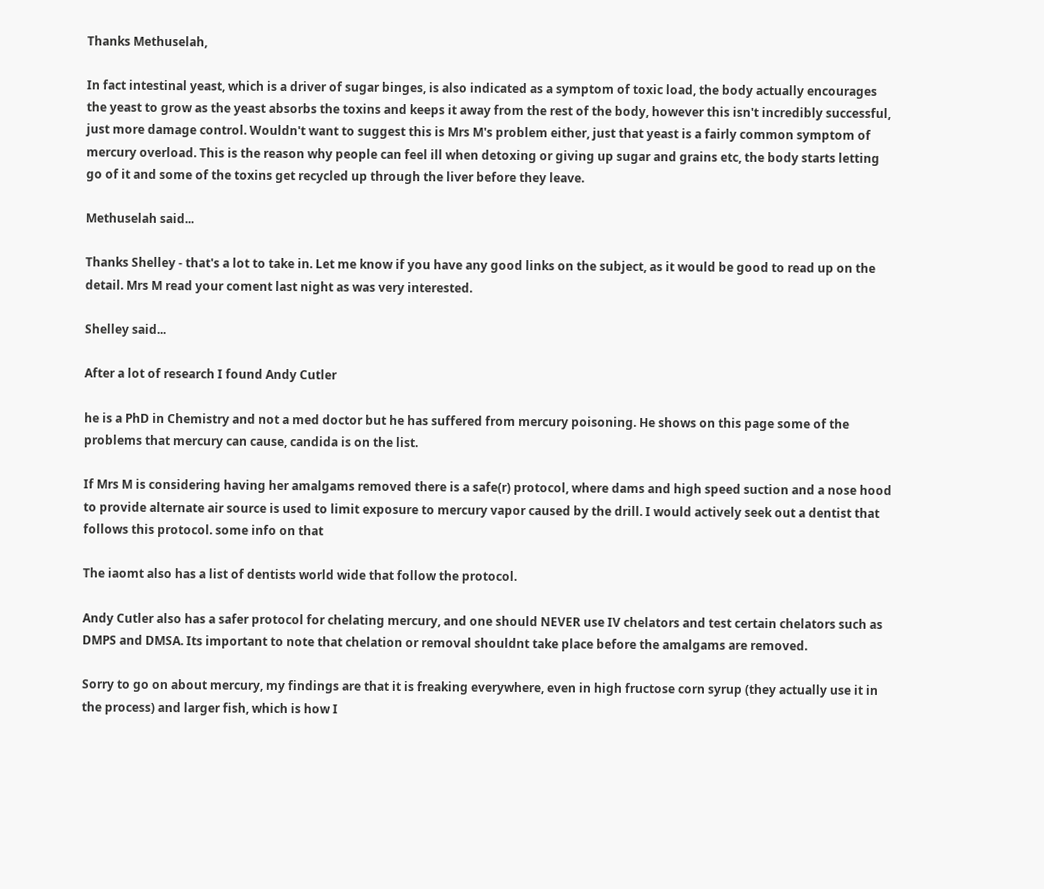Thanks Methuselah,

In fact intestinal yeast, which is a driver of sugar binges, is also indicated as a symptom of toxic load, the body actually encourages the yeast to grow as the yeast absorbs the toxins and keeps it away from the rest of the body, however this isn't incredibly successful, just more damage control. Wouldn't want to suggest this is Mrs M's problem either, just that yeast is a fairly common symptom of mercury overload. This is the reason why people can feel ill when detoxing or giving up sugar and grains etc, the body starts letting go of it and some of the toxins get recycled up through the liver before they leave.

Methuselah said...

Thanks Shelley - that's a lot to take in. Let me know if you have any good links on the subject, as it would be good to read up on the detail. Mrs M read your coment last night as was very interested.

Shelley said...

After a lot of research I found Andy Cutler

he is a PhD in Chemistry and not a med doctor but he has suffered from mercury poisoning. He shows on this page some of the problems that mercury can cause, candida is on the list.

If Mrs M is considering having her amalgams removed there is a safe(r) protocol, where dams and high speed suction and a nose hood to provide alternate air source is used to limit exposure to mercury vapor caused by the drill. I would actively seek out a dentist that follows this protocol. some info on that

The iaomt also has a list of dentists world wide that follow the protocol.

Andy Cutler also has a safer protocol for chelating mercury, and one should NEVER use IV chelators and test certain chelators such as DMPS and DMSA. Its important to note that chelation or removal shouldnt take place before the amalgams are removed.

Sorry to go on about mercury, my findings are that it is freaking everywhere, even in high fructose corn syrup (they actually use it in the process) and larger fish, which is how I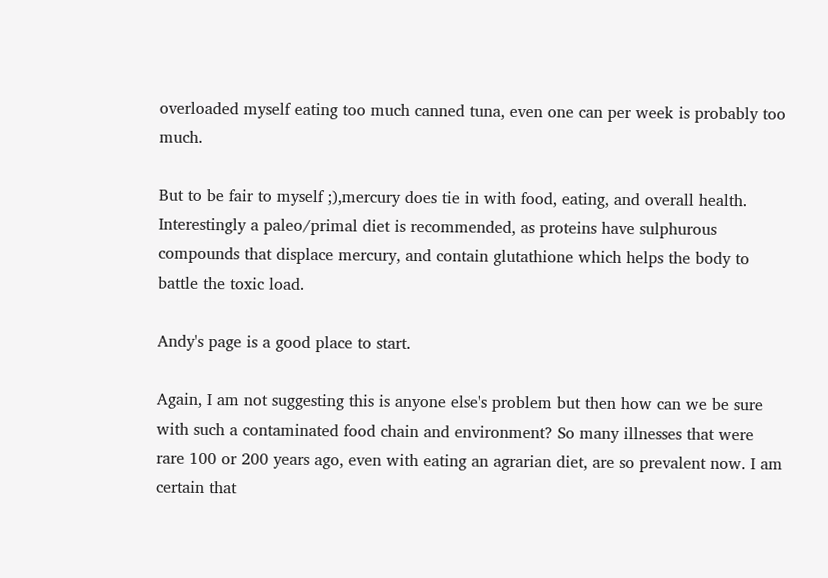overloaded myself eating too much canned tuna, even one can per week is probably too much.

But to be fair to myself ;),mercury does tie in with food, eating, and overall health. Interestingly a paleo/primal diet is recommended, as proteins have sulphurous compounds that displace mercury, and contain glutathione which helps the body to battle the toxic load.

Andy's page is a good place to start.

Again, I am not suggesting this is anyone else's problem but then how can we be sure with such a contaminated food chain and environment? So many illnesses that were rare 100 or 200 years ago, even with eating an agrarian diet, are so prevalent now. I am certain that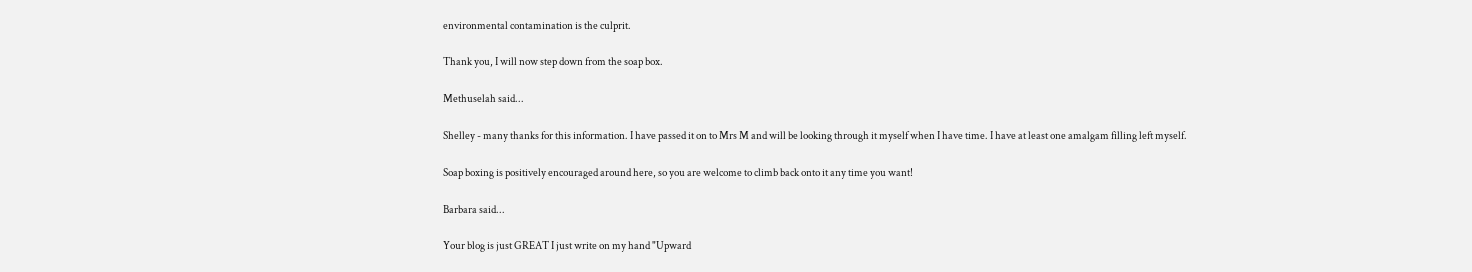environmental contamination is the culprit.

Thank you, I will now step down from the soap box.

Methuselah said...

Shelley - many thanks for this information. I have passed it on to Mrs M and will be looking through it myself when I have time. I have at least one amalgam filling left myself.

Soap boxing is positively encouraged around here, so you are welcome to climb back onto it any time you want!

Barbara said...

Your blog is just GREAT I just write on my hand "Upward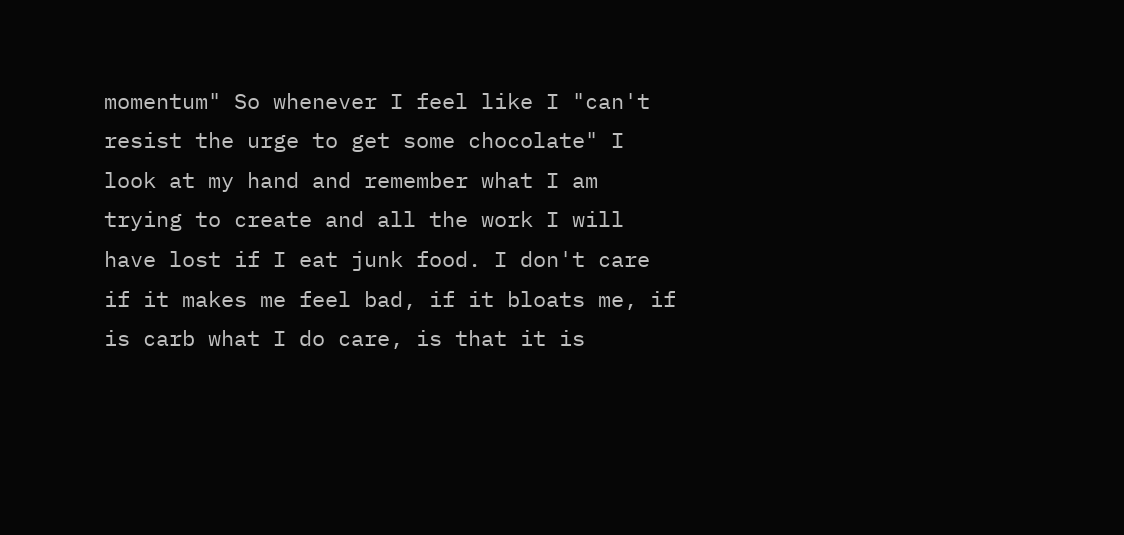momentum" So whenever I feel like I "can't resist the urge to get some chocolate" I look at my hand and remember what I am trying to create and all the work I will have lost if I eat junk food. I don't care if it makes me feel bad, if it bloats me, if is carb what I do care, is that it is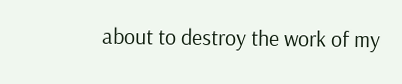about to destroy the work of my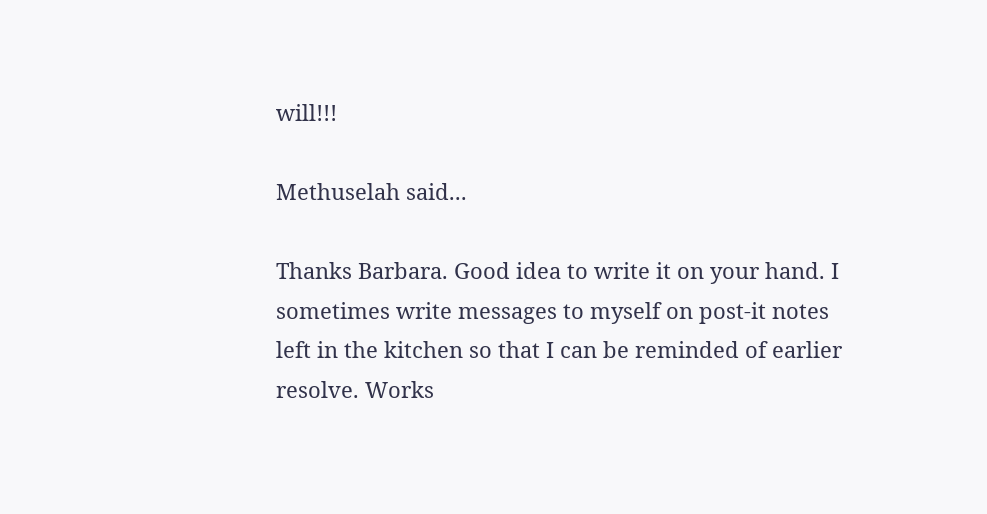will!!!

Methuselah said...

Thanks Barbara. Good idea to write it on your hand. I sometimes write messages to myself on post-it notes left in the kitchen so that I can be reminded of earlier resolve. Works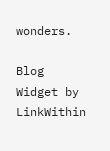wonders.

Blog Widget by LinkWithin